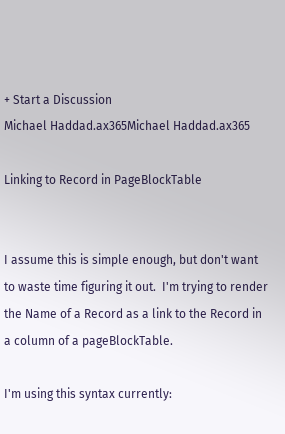+ Start a Discussion
Michael Haddad.ax365Michael Haddad.ax365

Linking to Record in PageBlockTable


I assume this is simple enough, but don't want to waste time figuring it out.  I'm trying to render the Name of a Record as a link to the Record in a column of a pageBlockTable.

I'm using this syntax currently: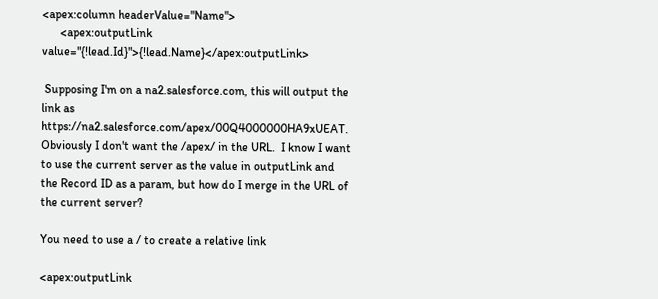<apex:column headerValue="Name">
      <apex:outputLink value="{!lead.Id}">{!lead.Name}</apex:outputLink>

 Supposing I'm on a na2.salesforce.com, this will output the link as https://na2.salesforce.com/apex/00Q4000000HA9xUEAT.  Obviously I don't want the /apex/ in the URL.  I know I want to use the current server as the value in outputLink and the Record ID as a param, but how do I merge in the URL of the current server?

You need to use a / to create a relative link

<apex:outputLink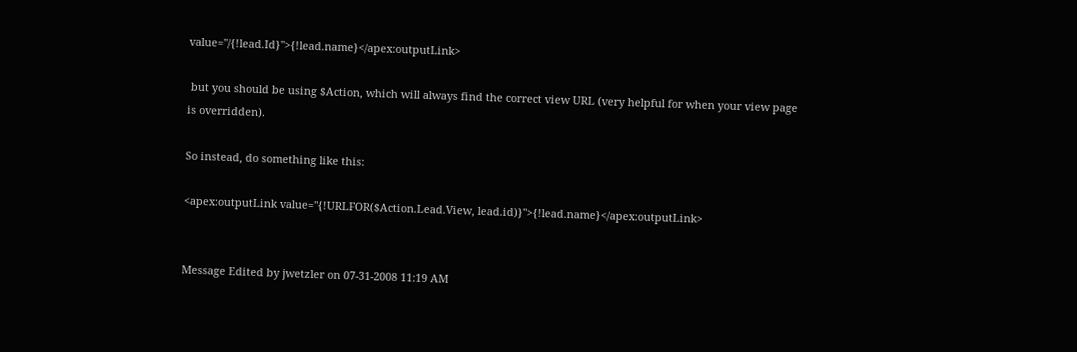value="/{!lead.Id}">{!lead.name}</apex:outputLink>

 but you should be using $Action, which will always find the correct view URL (very helpful for when your view page is overridden).

So instead, do something like this:

<apex:outputLink value="{!URLFOR($Action.Lead.View, lead.id)}">{!lead.name}</apex:outputLink>


Message Edited by jwetzler on 07-31-2008 11:19 AM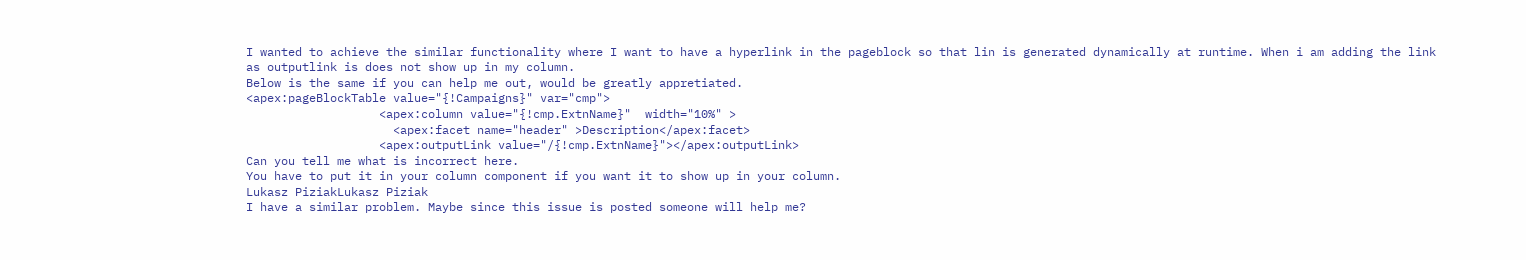I wanted to achieve the similar functionality where I want to have a hyperlink in the pageblock so that lin is generated dynamically at runtime. When i am adding the link as outputlink is does not show up in my column.
Below is the same if you can help me out, would be greatly appretiated.
<apex:pageBlockTable value="{!Campaigns}" var="cmp">
                   <apex:column value="{!cmp.ExtnName}"  width="10%" >
                     <apex:facet name="header" >Description</apex:facet>
                   <apex:outputLink value="/{!cmp.ExtnName}"></apex:outputLink>
Can you tell me what is incorrect here.
You have to put it in your column component if you want it to show up in your column.
Lukasz PiziakLukasz Piziak
I have a similar problem. Maybe since this issue is posted someone will help me?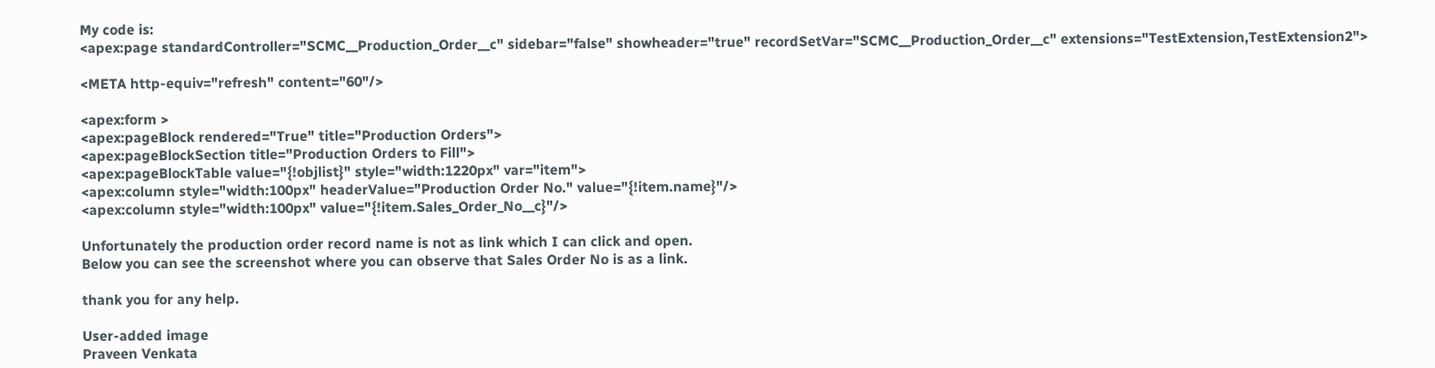My code is:
<apex:page standardController="SCMC__Production_Order__c" sidebar="false" showheader="true" recordSetVar="SCMC__Production_Order__c" extensions="TestExtension,TestExtension2">

<META http-equiv="refresh" content="60"/>

<apex:form >
<apex:pageBlock rendered="True" title="Production Orders">
<apex:pageBlockSection title="Production Orders to Fill">
<apex:pageBlockTable value="{!objlist}" style="width:1220px" var="item">
<apex:column style="width:100px" headerValue="Production Order No." value="{!item.name}"/>
<apex:column style="width:100px" value="{!item.Sales_Order_No__c}"/>

Unfortunately the production order record name is not as link which I can click and open.
Below you can see the screenshot where you can observe that Sales Order No is as a link.

thank you for any help.

User-added image
Praveen Venkata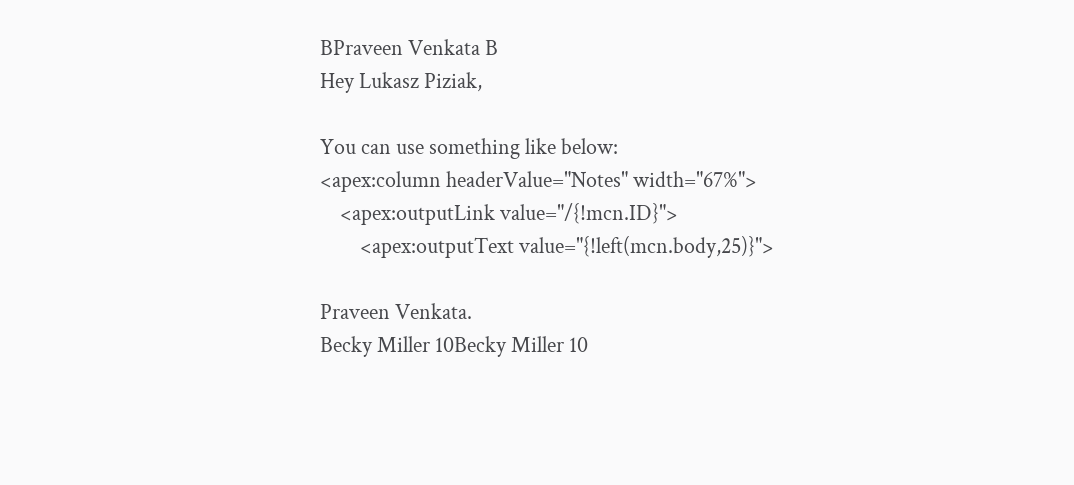BPraveen Venkata B
Hey Lukasz Piziak,

You can use something like below:
<apex:column headerValue="Notes" width="67%">
    <apex:outputLink value="/{!mcn.ID}">
        <apex:outputText value="{!left(mcn.body,25)}">

Praveen Venkata.
Becky Miller 10Becky Miller 10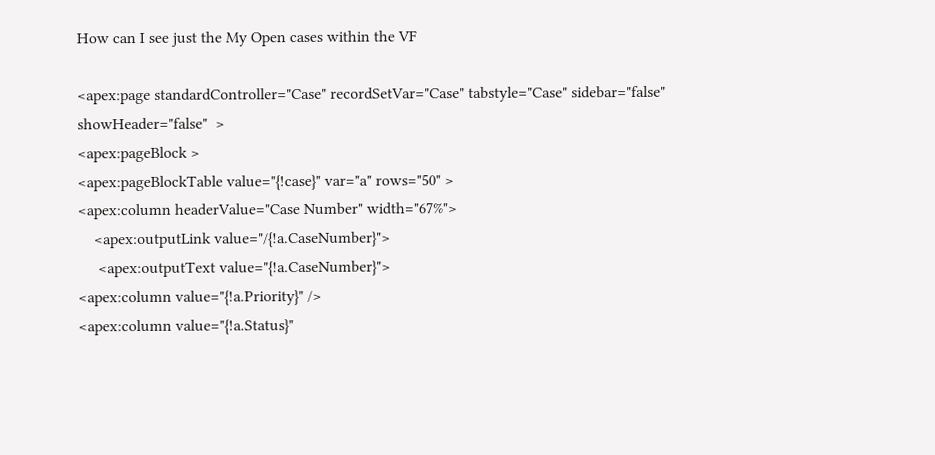How can I see just the My Open cases within the VF

<apex:page standardController="Case" recordSetVar="Case" tabstyle="Case" sidebar="false" showHeader="false"  >
<apex:pageBlock >
<apex:pageBlockTable value="{!case}" var="a" rows="50" >
<apex:column headerValue="Case Number" width="67%">
    <apex:outputLink value="/{!a.CaseNumber}">
     <apex:outputText value="{!a.CaseNumber}">
<apex:column value="{!a.Priority}" />
<apex:column value="{!a.Status}"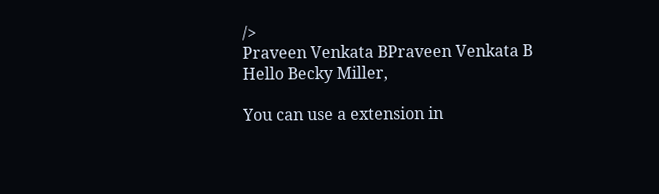/>
Praveen Venkata BPraveen Venkata B
Hello Becky Miller,

You can use a extension in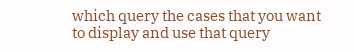which query the cases that you want to display and use that query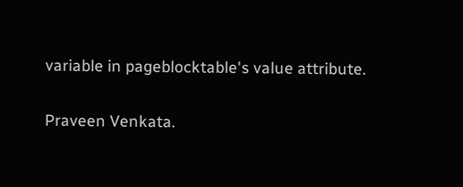variable in pageblocktable's value attribute.

Praveen Venkata.